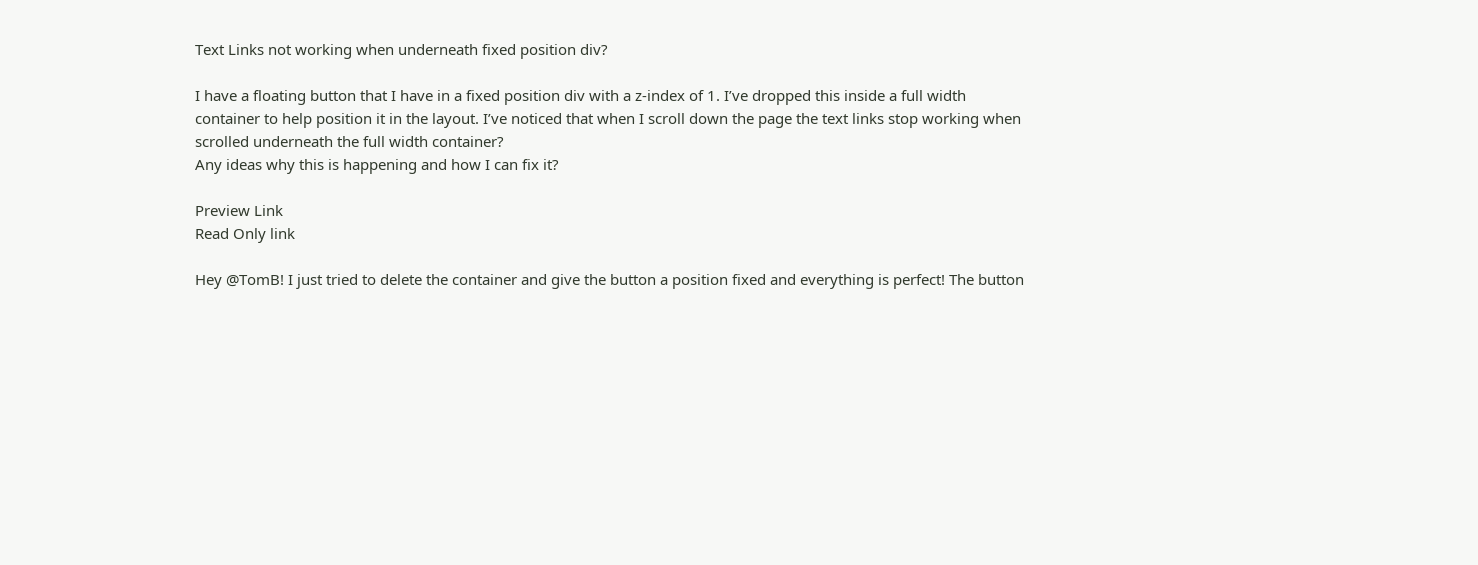Text Links not working when underneath fixed position div?

I have a floating button that I have in a fixed position div with a z-index of 1. I’ve dropped this inside a full width container to help position it in the layout. I’ve noticed that when I scroll down the page the text links stop working when scrolled underneath the full width container?
Any ideas why this is happening and how I can fix it?

Preview Link
Read Only link

Hey @TomB! I just tried to delete the container and give the button a position fixed and everything is perfect! The button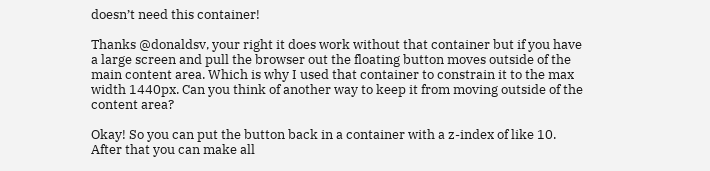doesn’t need this container!

Thanks @donaldsv, your right it does work without that container but if you have a large screen and pull the browser out the floating button moves outside of the main content area. Which is why I used that container to constrain it to the max width 1440px. Can you think of another way to keep it from moving outside of the content area?

Okay! So you can put the button back in a container with a z-index of like 10. After that you can make all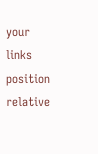your links position relative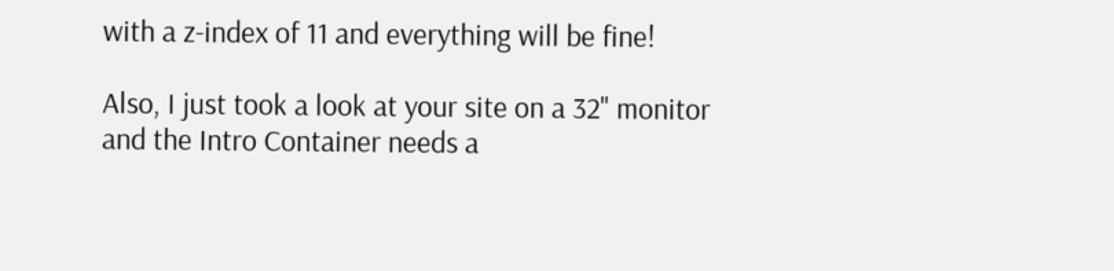with a z-index of 11 and everything will be fine!

Also, I just took a look at your site on a 32" monitor and the Intro Container needs a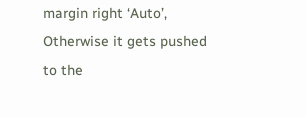margin right ‘Auto’, Otherwise it gets pushed to the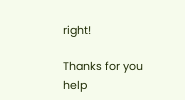right!

Thanks for you help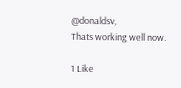@donaldsv,
Thats working well now.

1 Like